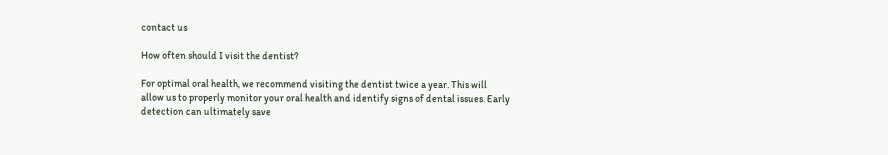contact us

How often should I visit the dentist?

For optimal oral health, we recommend visiting the dentist twice a year. This will allow us to properly monitor your oral health and identify signs of dental issues. Early detection can ultimately save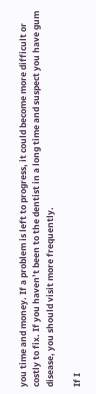you time and money. If a problem is left to progress, it could become more difficult or costly to fix. If you haven’t been to the dentist in a long time and suspect you have gum disease, you should visit more frequently.

If I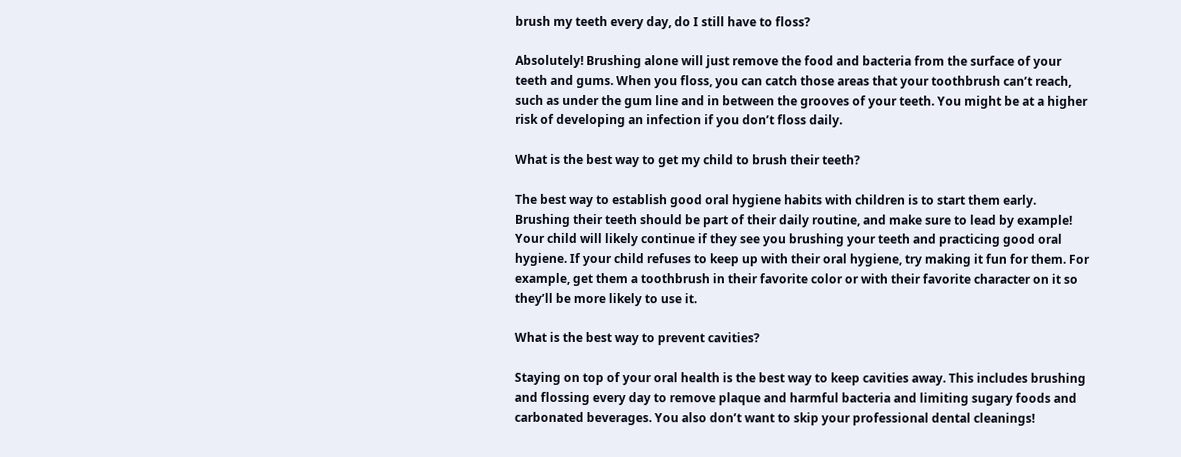brush my teeth every day, do I still have to floss?

Absolutely! Brushing alone will just remove the food and bacteria from the surface of your teeth and gums. When you floss, you can catch those areas that your toothbrush can’t reach, such as under the gum line and in between the grooves of your teeth. You might be at a higher risk of developing an infection if you don’t floss daily.

What is the best way to get my child to brush their teeth?

The best way to establish good oral hygiene habits with children is to start them early. Brushing their teeth should be part of their daily routine, and make sure to lead by example! Your child will likely continue if they see you brushing your teeth and practicing good oral hygiene. If your child refuses to keep up with their oral hygiene, try making it fun for them. For example, get them a toothbrush in their favorite color or with their favorite character on it so they’ll be more likely to use it.

What is the best way to prevent cavities?

Staying on top of your oral health is the best way to keep cavities away. This includes brushing and flossing every day to remove plaque and harmful bacteria and limiting sugary foods and carbonated beverages. You also don’t want to skip your professional dental cleanings!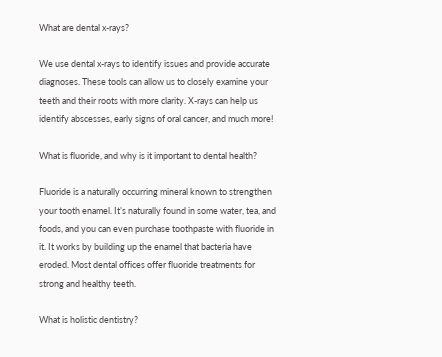What are dental x-rays?

We use dental x-rays to identify issues and provide accurate diagnoses. These tools can allow us to closely examine your teeth and their roots with more clarity. X-rays can help us identify abscesses, early signs of oral cancer, and much more!

What is fluoride, and why is it important to dental health?

Fluoride is a naturally occurring mineral known to strengthen your tooth enamel. It’s naturally found in some water, tea, and foods, and you can even purchase toothpaste with fluoride in it. It works by building up the enamel that bacteria have eroded. Most dental offices offer fluoride treatments for strong and healthy teeth.

What is holistic dentistry?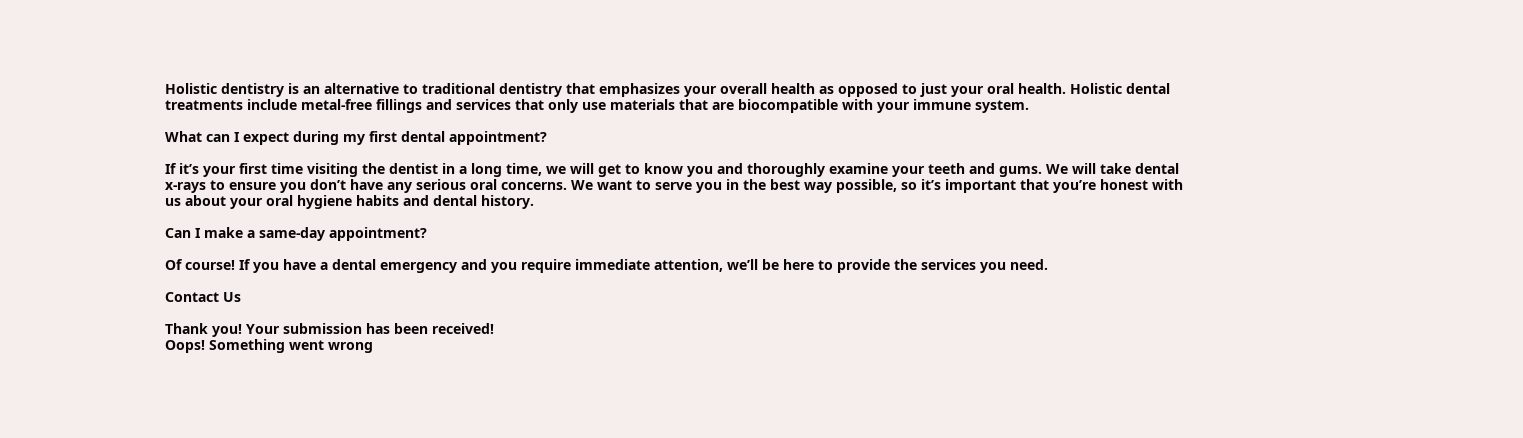Holistic dentistry is an alternative to traditional dentistry that emphasizes your overall health as opposed to just your oral health. Holistic dental treatments include metal-free fillings and services that only use materials that are biocompatible with your immune system.

What can I expect during my first dental appointment?

If it’s your first time visiting the dentist in a long time, we will get to know you and thoroughly examine your teeth and gums. We will take dental x-rays to ensure you don’t have any serious oral concerns. We want to serve you in the best way possible, so it’s important that you’re honest with us about your oral hygiene habits and dental history.

Can I make a same-day appointment?

Of course! If you have a dental emergency and you require immediate attention, we’ll be here to provide the services you need.

Contact Us

Thank you! Your submission has been received!
Oops! Something went wrong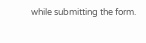while submitting the form.